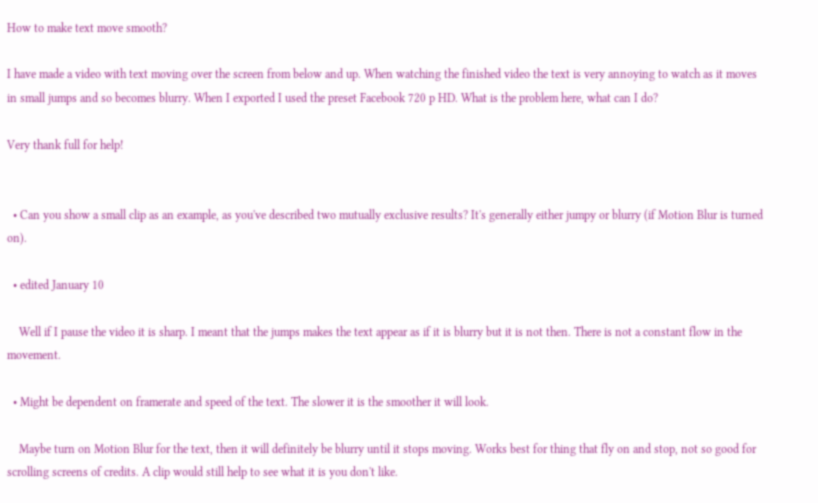How to make text move smooth?

I have made a video with text moving over the screen from below and up. When watching the finished video the text is very annoying to watch as it moves in small jumps and so becomes blurry. When I exported I used the preset Facebook 720 p HD. What is the problem here, what can I do?

Very thank full for help!


  • Can you show a small clip as an example, as you've described two mutually exclusive results? It's generally either jumpy or blurry (if Motion Blur is turned on).

  • edited January 10

    Well if I pause the video it is sharp. I meant that the jumps makes the text appear as if it is blurry but it is not then. There is not a constant flow in the movement.

  • Might be dependent on framerate and speed of the text. The slower it is the smoother it will look.

    Maybe turn on Motion Blur for the text, then it will definitely be blurry until it stops moving. Works best for thing that fly on and stop, not so good for scrolling screens of credits. A clip would still help to see what it is you don't like.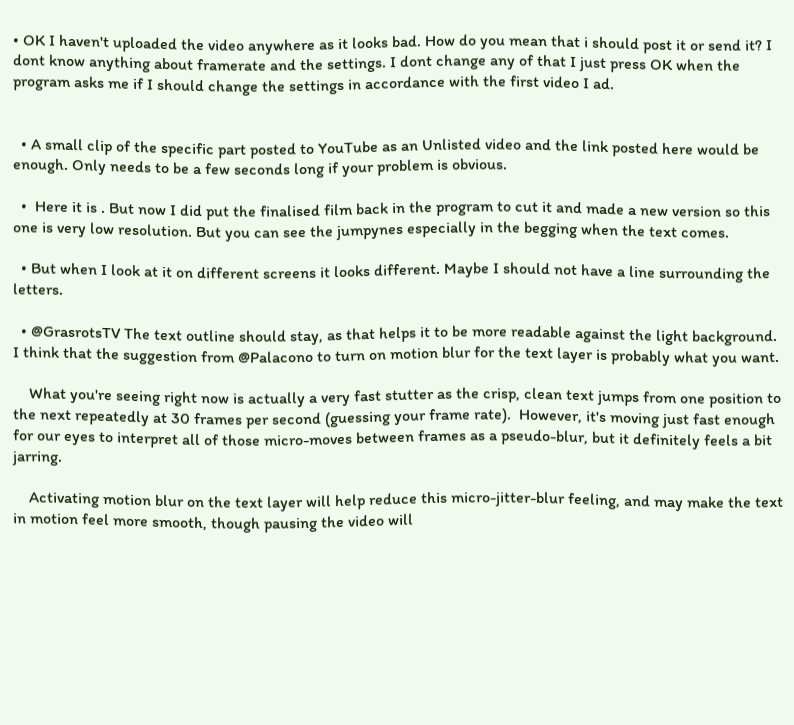• OK I haven't uploaded the video anywhere as it looks bad. How do you mean that i should post it or send it? I dont know anything about framerate and the settings. I dont change any of that I just press OK when the program asks me if I should change the settings in accordance with the first video I ad.


  • A small clip of the specific part posted to YouTube as an Unlisted video and the link posted here would be enough. Only needs to be a few seconds long if your problem is obvious.

  •  Here it is . But now I did put the finalised film back in the program to cut it and made a new version so this one is very low resolution. But you can see the jumpynes especially in the begging when the text comes.

  • But when I look at it on different screens it looks different. Maybe I should not have a line surrounding the letters.

  • @GrasrotsTV The text outline should stay, as that helps it to be more readable against the light background.  I think that the suggestion from @Palacono to turn on motion blur for the text layer is probably what you want.

    What you're seeing right now is actually a very fast stutter as the crisp, clean text jumps from one position to the next repeatedly at 30 frames per second (guessing your frame rate).  However, it's moving just fast enough for our eyes to interpret all of those micro-moves between frames as a pseudo-blur, but it definitely feels a bit jarring.

    Activating motion blur on the text layer will help reduce this micro-jitter-blur feeling, and may make the text in motion feel more smooth, though pausing the video will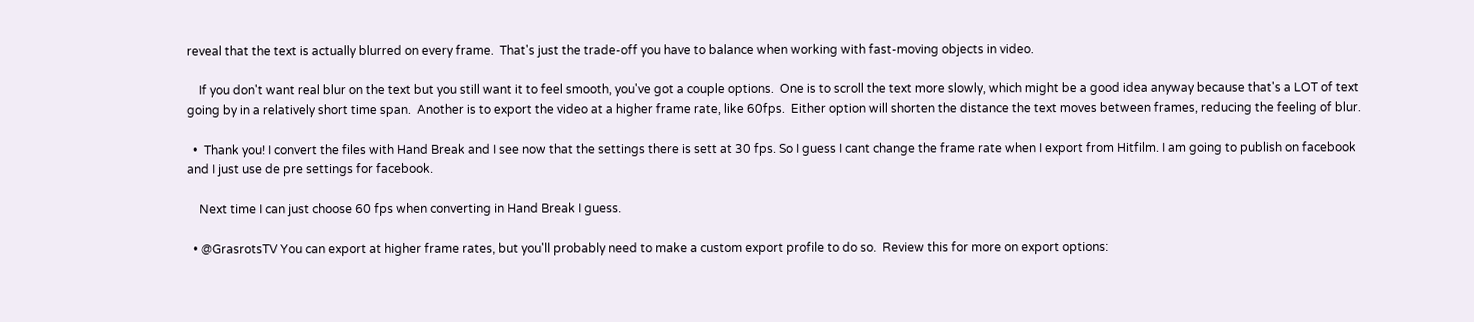reveal that the text is actually blurred on every frame.  That's just the trade-off you have to balance when working with fast-moving objects in video.

    If you don't want real blur on the text but you still want it to feel smooth, you've got a couple options.  One is to scroll the text more slowly, which might be a good idea anyway because that's a LOT of text going by in a relatively short time span.  Another is to export the video at a higher frame rate, like 60fps.  Either option will shorten the distance the text moves between frames, reducing the feeling of blur.

  •  Thank you! I convert the files with Hand Break and I see now that the settings there is sett at 30 fps. So I guess I cant change the frame rate when I export from Hitfilm. I am going to publish on facebook and I just use de pre settings for facebook.

    Next time I can just choose 60 fps when converting in Hand Break I guess.

  • @GrasrotsTV You can export at higher frame rates, but you'll probably need to make a custom export profile to do so.  Review this for more on export options: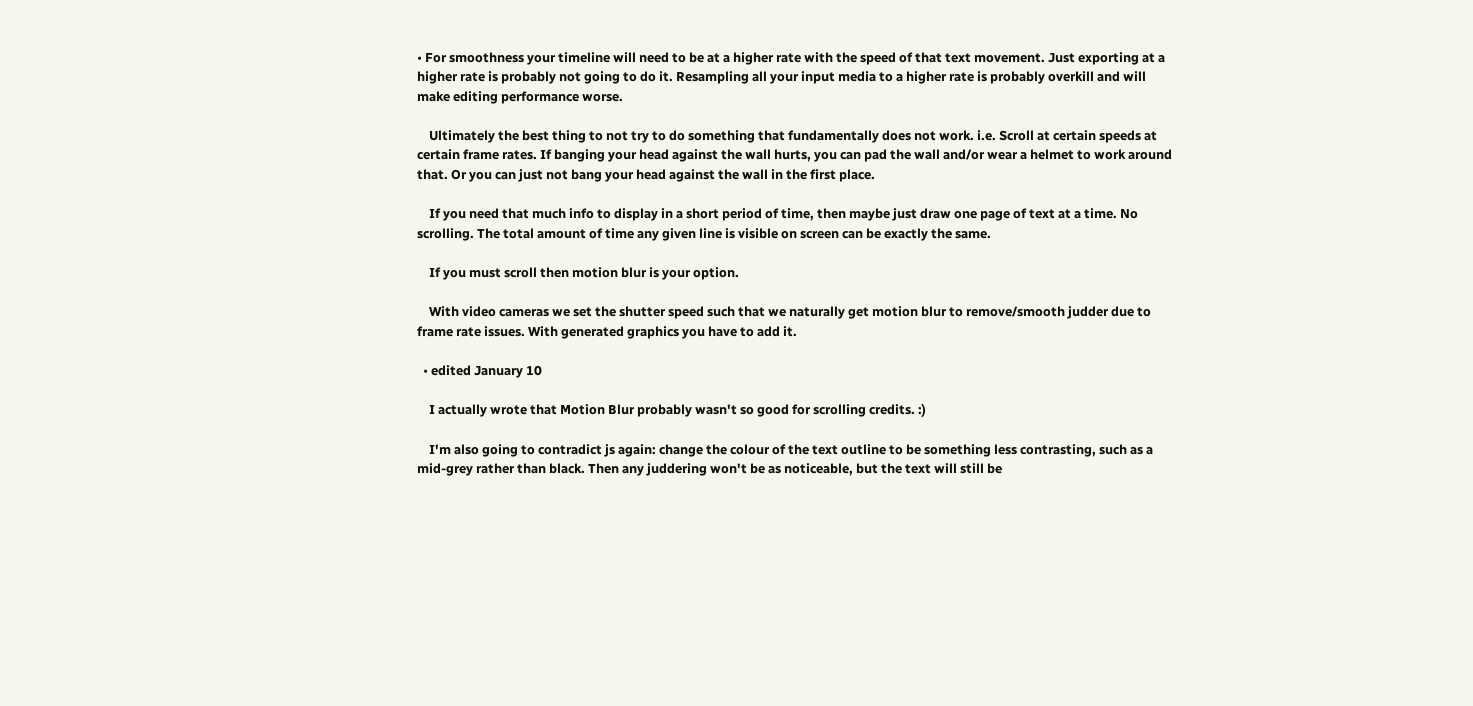• For smoothness your timeline will need to be at a higher rate with the speed of that text movement. Just exporting at a higher rate is probably not going to do it. Resampling all your input media to a higher rate is probably overkill and will make editing performance worse.

    Ultimately the best thing to not try to do something that fundamentally does not work. i.e. Scroll at certain speeds at certain frame rates. If banging your head against the wall hurts, you can pad the wall and/or wear a helmet to work around that. Or you can just not bang your head against the wall in the first place.

    If you need that much info to display in a short period of time, then maybe just draw one page of text at a time. No scrolling. The total amount of time any given line is visible on screen can be exactly the same.

    If you must scroll then motion blur is your option.

    With video cameras we set the shutter speed such that we naturally get motion blur to remove/smooth judder due to frame rate issues. With generated graphics you have to add it.

  • edited January 10

    I actually wrote that Motion Blur probably wasn't so good for scrolling credits. :)

    I'm also going to contradict js again: change the colour of the text outline to be something less contrasting, such as a mid-grey rather than black. Then any juddering won't be as noticeable, but the text will still be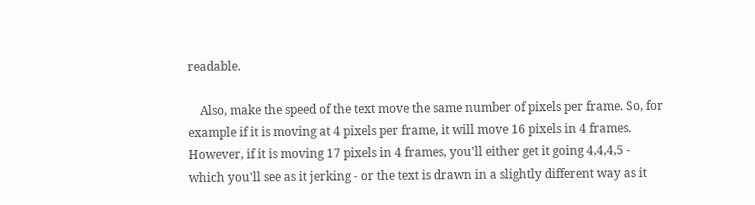readable.

    Also, make the speed of the text move the same number of pixels per frame. So, for example if it is moving at 4 pixels per frame, it will move 16 pixels in 4 frames. However, if it is moving 17 pixels in 4 frames, you'll either get it going 4,4,4,5 - which you'll see as it jerking - or the text is drawn in a slightly different way as it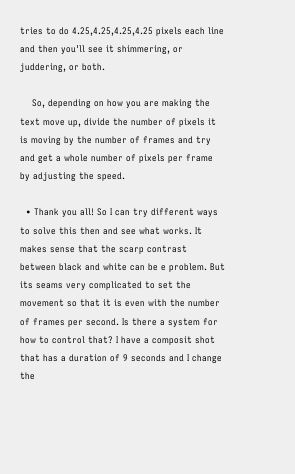tries to do 4.25,4.25,4.25,4.25 pixels each line and then you'll see it shimmering, or juddering, or both.

    So, depending on how you are making the text move up, divide the number of pixels it is moving by the number of frames and try and get a whole number of pixels per frame by adjusting the speed.

  • Thank you all! So I can try different ways to solve this then and see what works. It makes sense that the scarp contrast between black and white can be e problem. But its seams very complicated to set the movement so that it is even with the number of frames per second. Is there a system for how to control that? I have a composit shot that has a duration of 9 seconds and I change the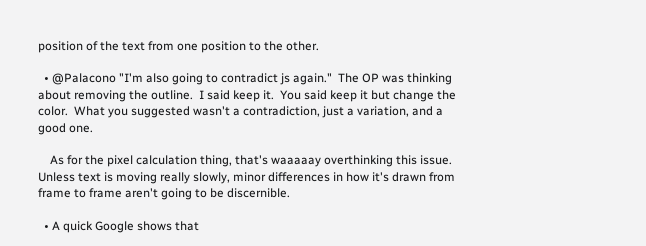position of the text from one position to the other.

  • @Palacono "I'm also going to contradict js again."  The OP was thinking about removing the outline.  I said keep it.  You said keep it but change the color.  What you suggested wasn't a contradiction, just a variation, and a good one.

    As for the pixel calculation thing, that's waaaaay overthinking this issue.  Unless text is moving really slowly, minor differences in how it's drawn from frame to frame aren't going to be discernible.

  • A quick Google shows that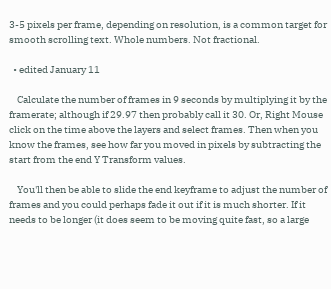3-5 pixels per frame, depending on resolution, is a common target for smooth scrolling text. Whole numbers. Not fractional.

  • edited January 11

    Calculate the number of frames in 9 seconds by multiplying it by the framerate; although if 29.97 then probably call it 30. Or, Right Mouse click on the time above the layers and select frames. Then when you know the frames, see how far you moved in pixels by subtracting the start from the end Y Transform values.

    You'll then be able to slide the end keyframe to adjust the number of frames and you could perhaps fade it out if it is much shorter. If it needs to be longer (it does seem to be moving quite fast, so a large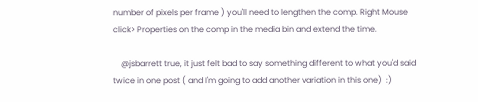number of pixels per frame ) you'll need to lengthen the comp. Right Mouse click> Properties on the comp in the media bin and extend the time.

    @jsbarrett true, it just felt bad to say something different to what you'd said twice in one post ( and I'm going to add another variation in this one)  :)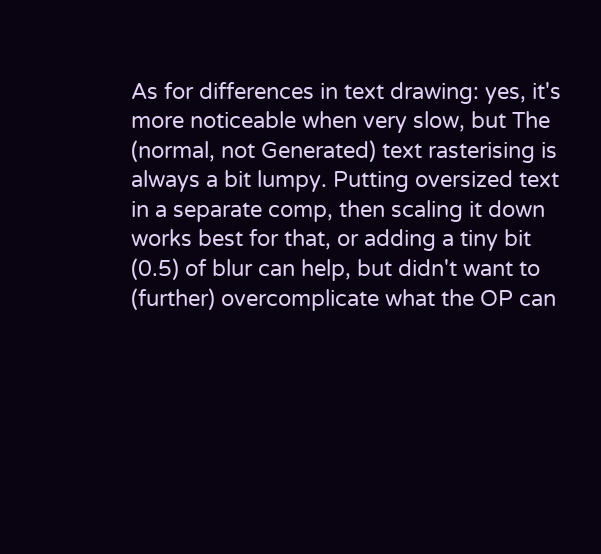As for differences in text drawing: yes, it's more noticeable when very slow, but The (normal, not Generated) text rasterising is always a bit lumpy. Putting oversized text in a separate comp, then scaling it down works best for that, or adding a tiny bit (0.5) of blur can help, but didn't want to (further) overcomplicate what the OP can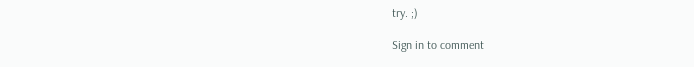try. ;)

Sign in to comment